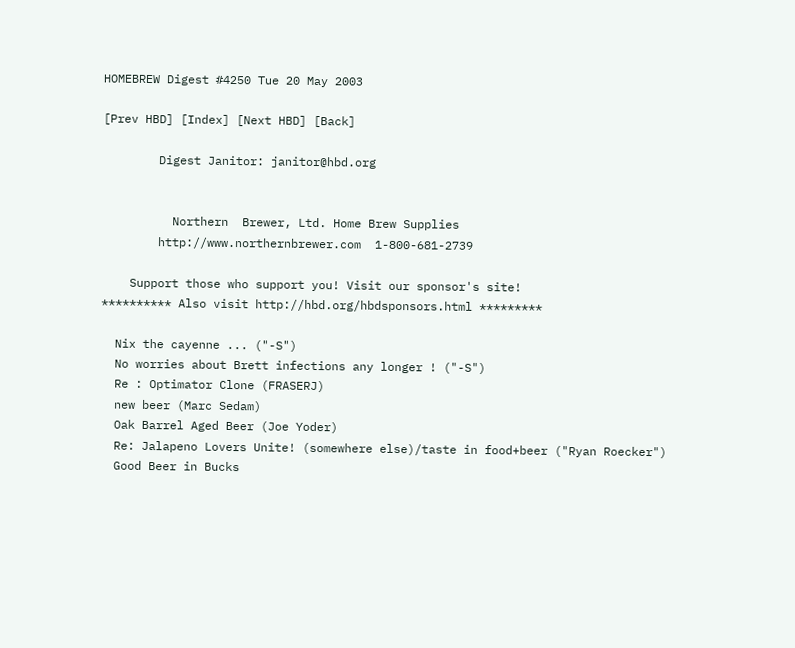HOMEBREW Digest #4250 Tue 20 May 2003

[Prev HBD] [Index] [Next HBD] [Back]

        Digest Janitor: janitor@hbd.org


          Northern  Brewer, Ltd. Home Brew Supplies
        http://www.northernbrewer.com  1-800-681-2739

    Support those who support you! Visit our sponsor's site!
********** Also visit http://hbd.org/hbdsponsors.html *********

  Nix the cayenne ... ("-S")
  No worries about Brett infections any longer ! ("-S")
  Re : Optimator Clone (FRASERJ)
  new beer (Marc Sedam)
  Oak Barrel Aged Beer (Joe Yoder)
  Re: Jalapeno Lovers Unite! (somewhere else)/taste in food+beer ("Ryan Roecker")
  Good Beer in Bucks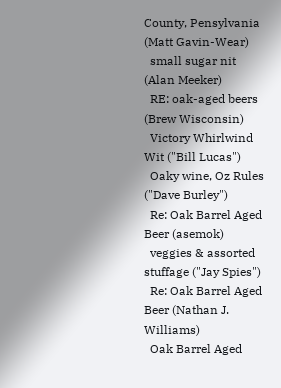County, Pensylvania (Matt Gavin-Wear)
  small sugar nit (Alan Meeker)
  RE: oak-aged beers (Brew Wisconsin)
  Victory Whirlwind Wit ("Bill Lucas")
  Oaky wine, Oz Rules ("Dave Burley")
  Re: Oak Barrel Aged Beer (asemok)
  veggies & assorted stuffage ("Jay Spies")
  Re: Oak Barrel Aged Beer (Nathan J. Williams)
  Oak Barrel Aged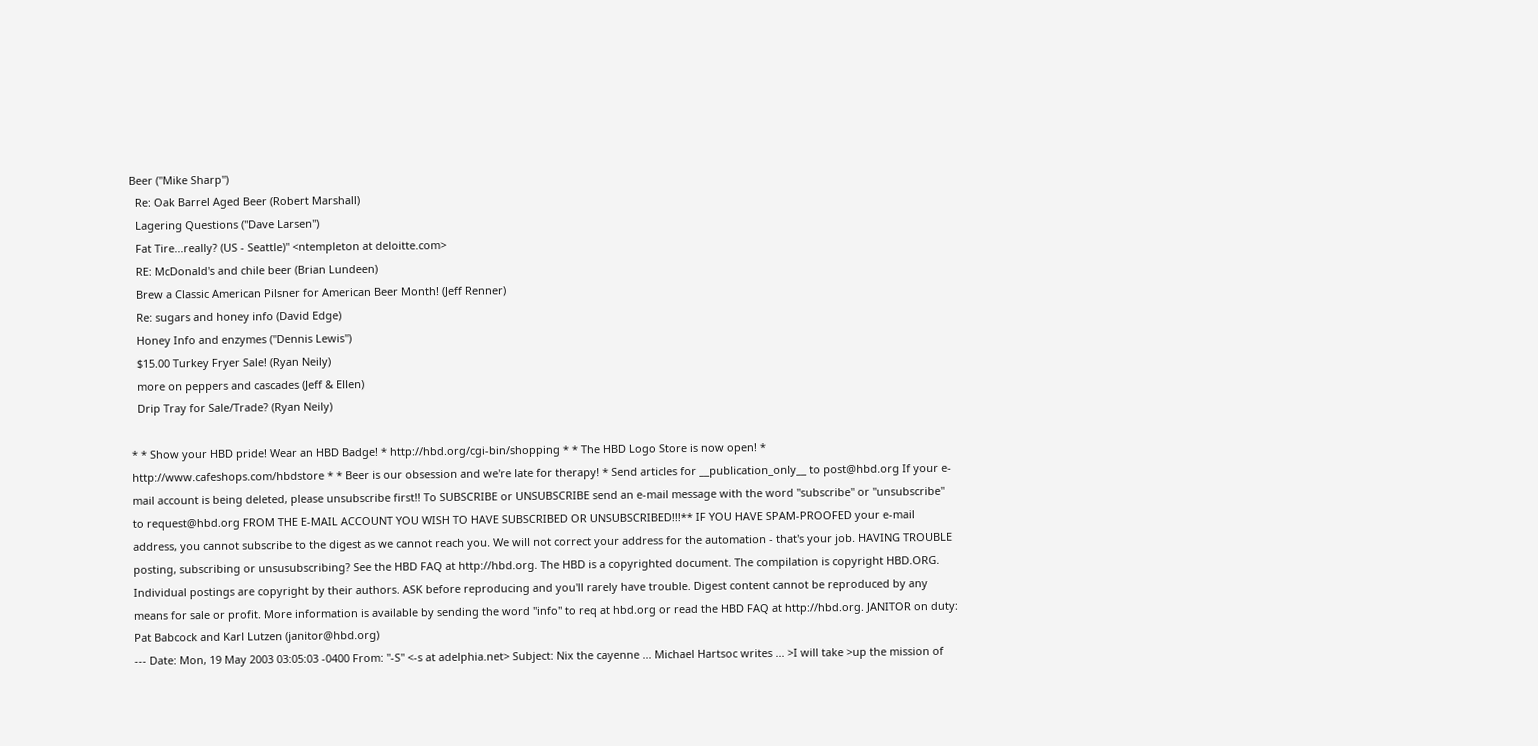Beer ("Mike Sharp")
  Re: Oak Barrel Aged Beer (Robert Marshall)
  Lagering Questions ("Dave Larsen")
  Fat Tire...really? (US - Seattle)" <ntempleton at deloitte.com>
  RE: McDonald's and chile beer (Brian Lundeen)
  Brew a Classic American Pilsner for American Beer Month! (Jeff Renner)
  Re: sugars and honey info (David Edge)
  Honey Info and enzymes ("Dennis Lewis")
  $15.00 Turkey Fryer Sale! (Ryan Neily)
  more on peppers and cascades (Jeff & Ellen)
  Drip Tray for Sale/Trade? (Ryan Neily)

* * Show your HBD pride! Wear an HBD Badge! * http://hbd.org/cgi-bin/shopping * * The HBD Logo Store is now open! * http://www.cafeshops.com/hbdstore * * Beer is our obsession and we're late for therapy! * Send articles for __publication_only__ to post@hbd.org If your e-mail account is being deleted, please unsubscribe first!! To SUBSCRIBE or UNSUBSCRIBE send an e-mail message with the word "subscribe" or "unsubscribe" to request@hbd.org FROM THE E-MAIL ACCOUNT YOU WISH TO HAVE SUBSCRIBED OR UNSUBSCRIBED!!!** IF YOU HAVE SPAM-PROOFED your e-mail address, you cannot subscribe to the digest as we cannot reach you. We will not correct your address for the automation - that's your job. HAVING TROUBLE posting, subscribing or unsusubscribing? See the HBD FAQ at http://hbd.org. The HBD is a copyrighted document. The compilation is copyright HBD.ORG. Individual postings are copyright by their authors. ASK before reproducing and you'll rarely have trouble. Digest content cannot be reproduced by any means for sale or profit. More information is available by sending the word "info" to req at hbd.org or read the HBD FAQ at http://hbd.org. JANITOR on duty: Pat Babcock and Karl Lutzen (janitor@hbd.org)
--- Date: Mon, 19 May 2003 03:05:03 -0400 From: "-S" <-s at adelphia.net> Subject: Nix the cayenne ... Michael Hartsoc writes ... >I will take >up the mission of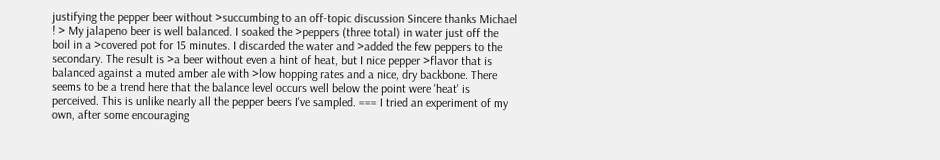justifying the pepper beer without >succumbing to an off-topic discussion Sincere thanks Michael ! > My jalapeno beer is well balanced. I soaked the >peppers (three total) in water just off the boil in a >covered pot for 15 minutes. I discarded the water and >added the few peppers to the secondary. The result is >a beer without even a hint of heat, but I nice pepper >flavor that is balanced against a muted amber ale with >low hopping rates and a nice, dry backbone. There seems to be a trend here that the balance level occurs well below the point were 'heat' is perceived. This is unlike nearly all the pepper beers I've sampled. === I tried an experiment of my own, after some encouraging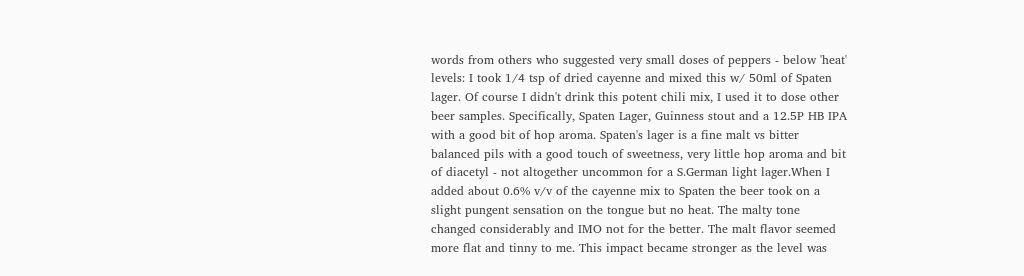words from others who suggested very small doses of peppers - below 'heat' levels: I took 1/4 tsp of dried cayenne and mixed this w/ 50ml of Spaten lager. Of course I didn't drink this potent chili mix, I used it to dose other beer samples. Specifically, Spaten Lager, Guinness stout and a 12.5P HB IPA with a good bit of hop aroma. Spaten's lager is a fine malt vs bitter balanced pils with a good touch of sweetness, very little hop aroma and bit of diacetyl - not altogether uncommon for a S.German light lager.When I added about 0.6% v/v of the cayenne mix to Spaten the beer took on a slight pungent sensation on the tongue but no heat. The malty tone changed considerably and IMO not for the better. The malt flavor seemed more flat and tinny to me. This impact became stronger as the level was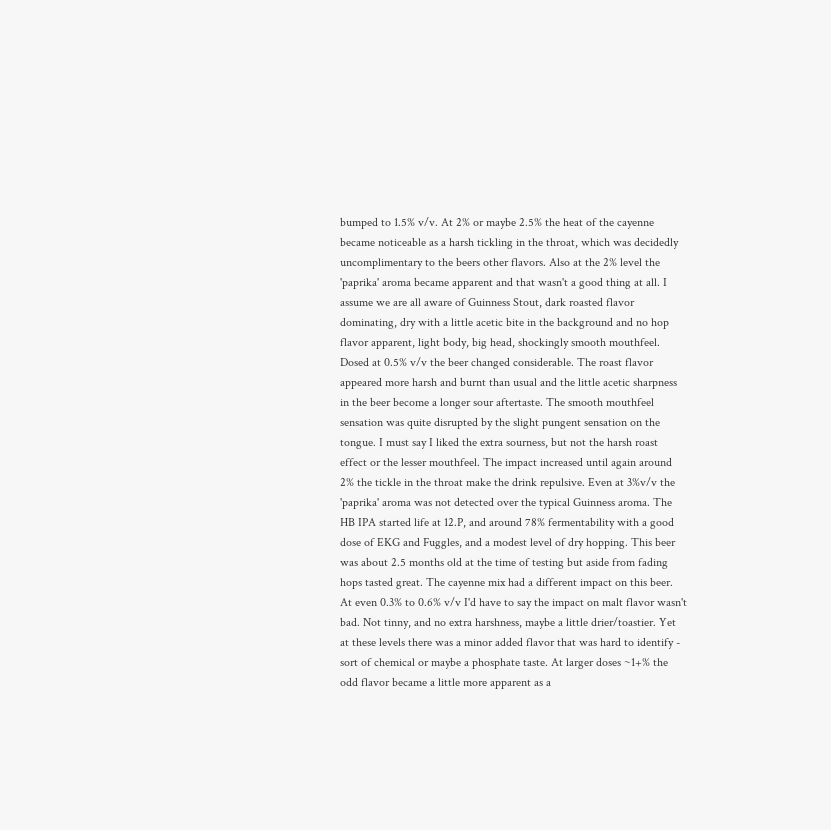bumped to 1.5% v/v. At 2% or maybe 2.5% the heat of the cayenne became noticeable as a harsh tickling in the throat, which was decidedly uncomplimentary to the beers other flavors. Also at the 2% level the 'paprika' aroma became apparent and that wasn't a good thing at all. I assume we are all aware of Guinness Stout, dark roasted flavor dominating, dry with a little acetic bite in the background and no hop flavor apparent, light body, big head, shockingly smooth mouthfeel. Dosed at 0.5% v/v the beer changed considerable. The roast flavor appeared more harsh and burnt than usual and the little acetic sharpness in the beer become a longer sour aftertaste. The smooth mouthfeel sensation was quite disrupted by the slight pungent sensation on the tongue. I must say I liked the extra sourness, but not the harsh roast effect or the lesser mouthfeel. The impact increased until again around 2% the tickle in the throat make the drink repulsive. Even at 3%v/v the 'paprika' aroma was not detected over the typical Guinness aroma. The HB IPA started life at 12.P, and around 78% fermentability with a good dose of EKG and Fuggles, and a modest level of dry hopping. This beer was about 2.5 months old at the time of testing but aside from fading hops tasted great. The cayenne mix had a different impact on this beer. At even 0.3% to 0.6% v/v I'd have to say the impact on malt flavor wasn't bad. Not tinny, and no extra harshness, maybe a little drier/toastier. Yet at these levels there was a minor added flavor that was hard to identify - sort of chemical or maybe a phosphate taste. At larger doses ~1+% the odd flavor became a little more apparent as a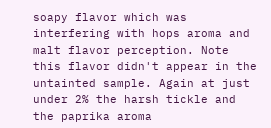soapy flavor which was interfering with hops aroma and malt flavor perception. Note this flavor didn't appear in the untainted sample. Again at just under 2% the harsh tickle and the paprika aroma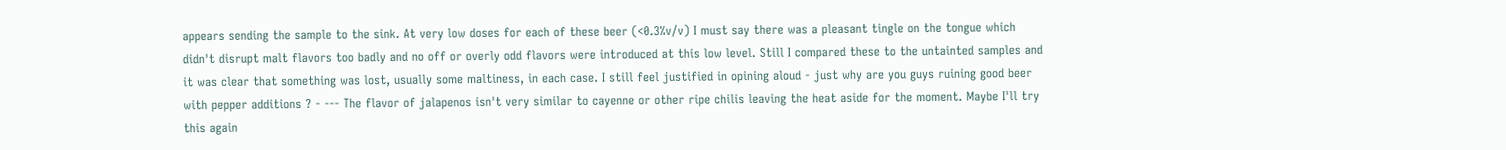appears sending the sample to the sink. At very low doses for each of these beer (<0.3%v/v) I must say there was a pleasant tingle on the tongue which didn't disrupt malt flavors too badly and no off or overly odd flavors were introduced at this low level. Still I compared these to the untainted samples and it was clear that something was lost, usually some maltiness, in each case. I still feel justified in opining aloud - just why are you guys ruining good beer with pepper additions ? - --- The flavor of jalapenos isn't very similar to cayenne or other ripe chilis leaving the heat aside for the moment. Maybe I'll try this again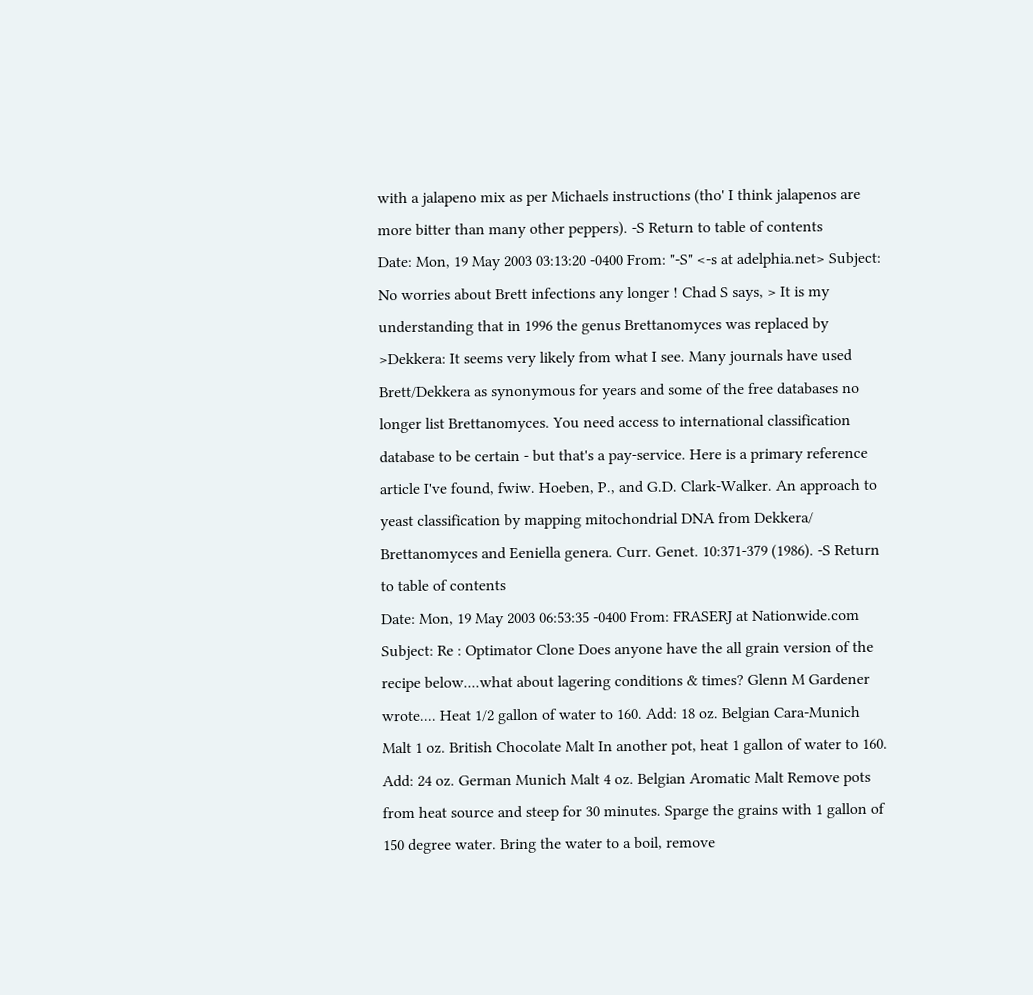with a jalapeno mix as per Michaels instructions (tho' I think jalapenos are more bitter than many other peppers). -S Return to table of contents
Date: Mon, 19 May 2003 03:13:20 -0400 From: "-S" <-s at adelphia.net> Subject: No worries about Brett infections any longer ! Chad S says, > It is my understanding that in 1996 the genus Brettanomyces was replaced by >Dekkera: It seems very likely from what I see. Many journals have used Brett/Dekkera as synonymous for years and some of the free databases no longer list Brettanomyces. You need access to international classification database to be certain - but that's a pay-service. Here is a primary reference article I've found, fwiw. Hoeben, P., and G.D. Clark-Walker. An approach to yeast classification by mapping mitochondrial DNA from Dekkera/ Brettanomyces and Eeniella genera. Curr. Genet. 10:371-379 (1986). -S Return to table of contents
Date: Mon, 19 May 2003 06:53:35 -0400 From: FRASERJ at Nationwide.com Subject: Re : Optimator Clone Does anyone have the all grain version of the recipe below....what about lagering conditions & times? Glenn M Gardener wrote.... Heat 1/2 gallon of water to 160. Add: 18 oz. Belgian Cara-Munich Malt 1 oz. British Chocolate Malt In another pot, heat 1 gallon of water to 160. Add: 24 oz. German Munich Malt 4 oz. Belgian Aromatic Malt Remove pots from heat source and steep for 30 minutes. Sparge the grains with 1 gallon of 150 degree water. Bring the water to a boil, remove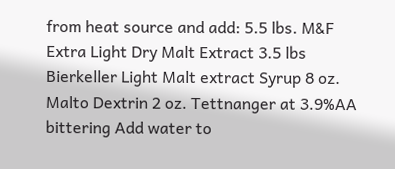from heat source and add: 5.5 lbs. M&F Extra Light Dry Malt Extract 3.5 lbs Bierkeller Light Malt extract Syrup 8 oz. Malto Dextrin 2 oz. Tettnanger at 3.9%AA bittering Add water to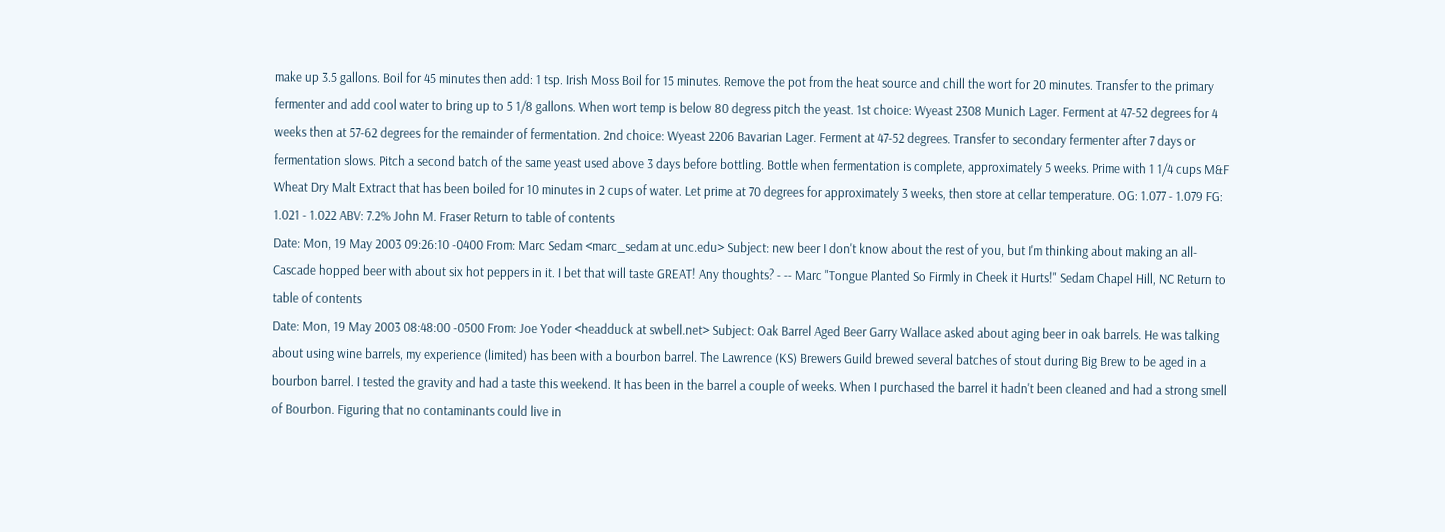make up 3.5 gallons. Boil for 45 minutes then add: 1 tsp. Irish Moss Boil for 15 minutes. Remove the pot from the heat source and chill the wort for 20 minutes. Transfer to the primary fermenter and add cool water to bring up to 5 1/8 gallons. When wort temp is below 80 degress pitch the yeast. 1st choice: Wyeast 2308 Munich Lager. Ferment at 47-52 degrees for 4 weeks then at 57-62 degrees for the remainder of fermentation. 2nd choice: Wyeast 2206 Bavarian Lager. Ferment at 47-52 degrees. Transfer to secondary fermenter after 7 days or fermentation slows. Pitch a second batch of the same yeast used above 3 days before bottling. Bottle when fermentation is complete, approximately 5 weeks. Prime with 1 1/4 cups M&F Wheat Dry Malt Extract that has been boiled for 10 minutes in 2 cups of water. Let prime at 70 degrees for approximately 3 weeks, then store at cellar temperature. OG: 1.077 - 1.079 FG: 1.021 - 1.022 ABV: 7.2% John M. Fraser Return to table of contents
Date: Mon, 19 May 2003 09:26:10 -0400 From: Marc Sedam <marc_sedam at unc.edu> Subject: new beer I don't know about the rest of you, but I'm thinking about making an all-Cascade hopped beer with about six hot peppers in it. I bet that will taste GREAT! Any thoughts? - -- Marc "Tongue Planted So Firmly in Cheek it Hurts!" Sedam Chapel Hill, NC Return to table of contents
Date: Mon, 19 May 2003 08:48:00 -0500 From: Joe Yoder <headduck at swbell.net> Subject: Oak Barrel Aged Beer Garry Wallace asked about aging beer in oak barrels. He was talking about using wine barrels, my experience (limited) has been with a bourbon barrel. The Lawrence (KS) Brewers Guild brewed several batches of stout during Big Brew to be aged in a bourbon barrel. I tested the gravity and had a taste this weekend. It has been in the barrel a couple of weeks. When I purchased the barrel it hadn't been cleaned and had a strong smell of Bourbon. Figuring that no contaminants could live in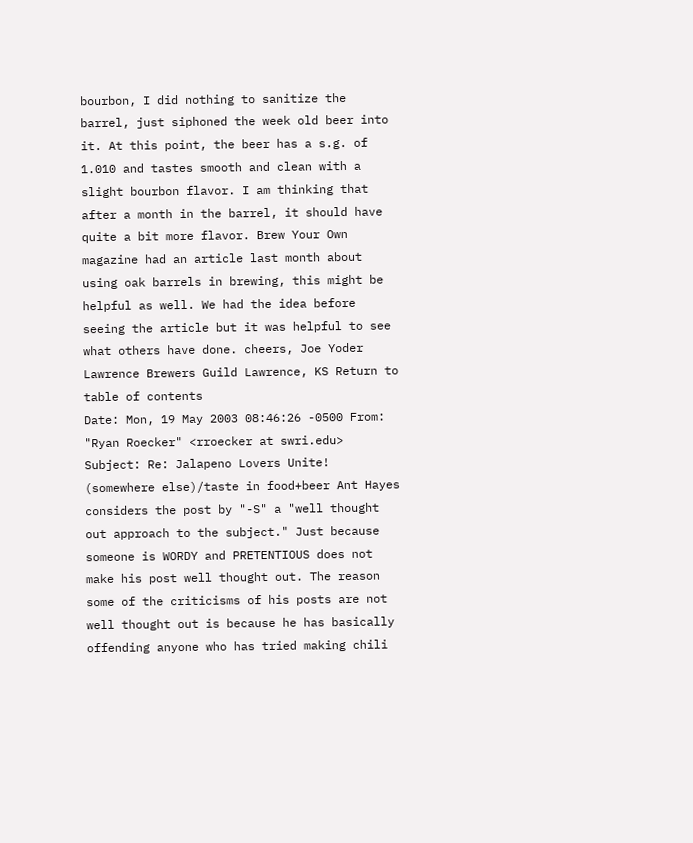bourbon, I did nothing to sanitize the barrel, just siphoned the week old beer into it. At this point, the beer has a s.g. of 1.010 and tastes smooth and clean with a slight bourbon flavor. I am thinking that after a month in the barrel, it should have quite a bit more flavor. Brew Your Own magazine had an article last month about using oak barrels in brewing, this might be helpful as well. We had the idea before seeing the article but it was helpful to see what others have done. cheers, Joe Yoder Lawrence Brewers Guild Lawrence, KS Return to table of contents
Date: Mon, 19 May 2003 08:46:26 -0500 From: "Ryan Roecker" <rroecker at swri.edu> Subject: Re: Jalapeno Lovers Unite! (somewhere else)/taste in food+beer Ant Hayes considers the post by "-S" a "well thought out approach to the subject." Just because someone is WORDY and PRETENTIOUS does not make his post well thought out. The reason some of the criticisms of his posts are not well thought out is because he has basically offending anyone who has tried making chili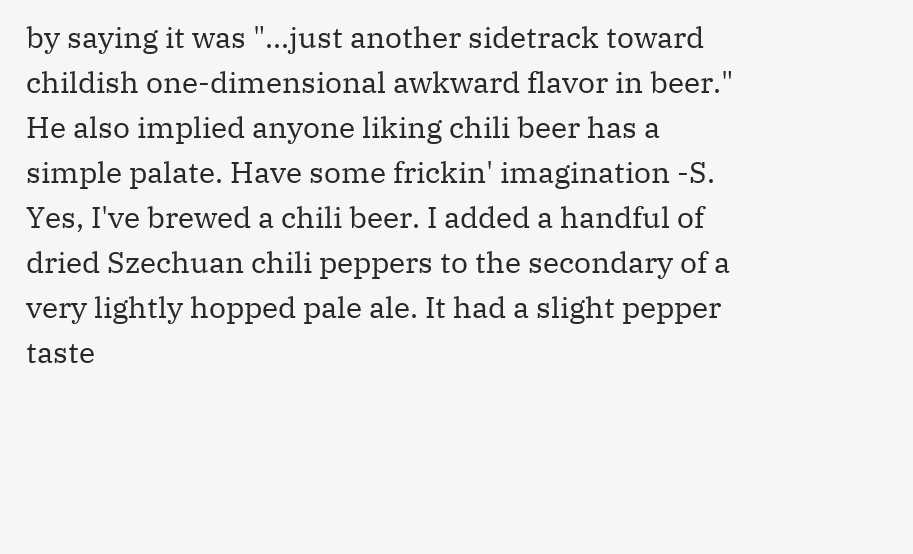by saying it was "...just another sidetrack toward childish one-dimensional awkward flavor in beer." He also implied anyone liking chili beer has a simple palate. Have some frickin' imagination -S. Yes, I've brewed a chili beer. I added a handful of dried Szechuan chili peppers to the secondary of a very lightly hopped pale ale. It had a slight pepper taste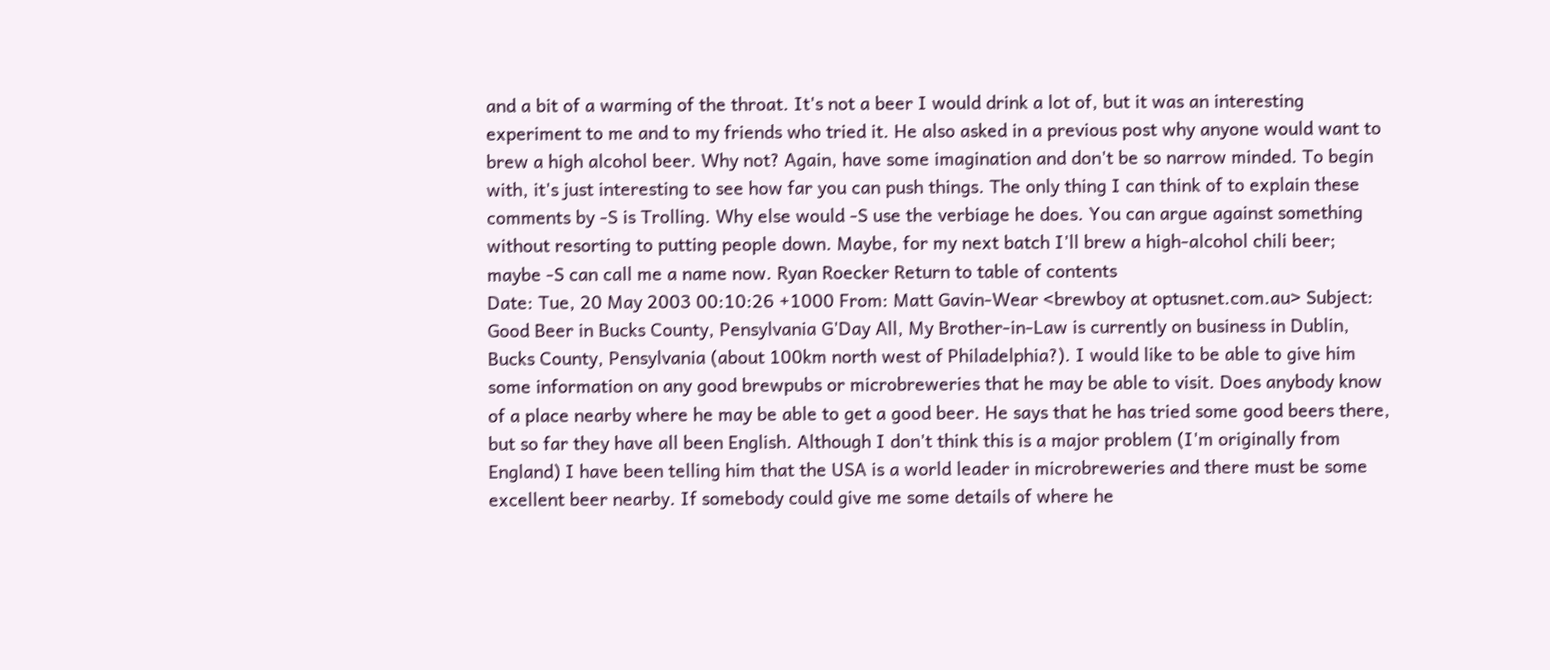and a bit of a warming of the throat. It's not a beer I would drink a lot of, but it was an interesting experiment to me and to my friends who tried it. He also asked in a previous post why anyone would want to brew a high alcohol beer. Why not? Again, have some imagination and don't be so narrow minded. To begin with, it's just interesting to see how far you can push things. The only thing I can think of to explain these comments by -S is Trolling. Why else would -S use the verbiage he does. You can argue against something without resorting to putting people down. Maybe, for my next batch I'll brew a high-alcohol chili beer; maybe -S can call me a name now. Ryan Roecker Return to table of contents
Date: Tue, 20 May 2003 00:10:26 +1000 From: Matt Gavin-Wear <brewboy at optusnet.com.au> Subject: Good Beer in Bucks County, Pensylvania G'Day All, My Brother-in-Law is currently on business in Dublin, Bucks County, Pensylvania (about 100km north west of Philadelphia?). I would like to be able to give him some information on any good brewpubs or microbreweries that he may be able to visit. Does anybody know of a place nearby where he may be able to get a good beer. He says that he has tried some good beers there, but so far they have all been English. Although I don't think this is a major problem (I'm originally from England) I have been telling him that the USA is a world leader in microbreweries and there must be some excellent beer nearby. If somebody could give me some details of where he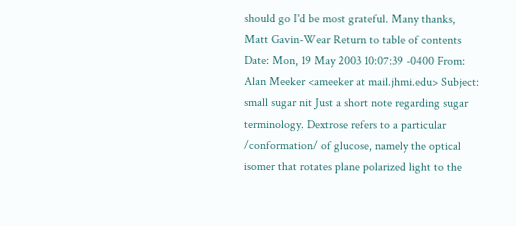should go I'd be most grateful. Many thanks, Matt Gavin-Wear Return to table of contents
Date: Mon, 19 May 2003 10:07:39 -0400 From: Alan Meeker <ameeker at mail.jhmi.edu> Subject: small sugar nit Just a short note regarding sugar terminology. Dextrose refers to a particular /conformation/ of glucose, namely the optical isomer that rotates plane polarized light to the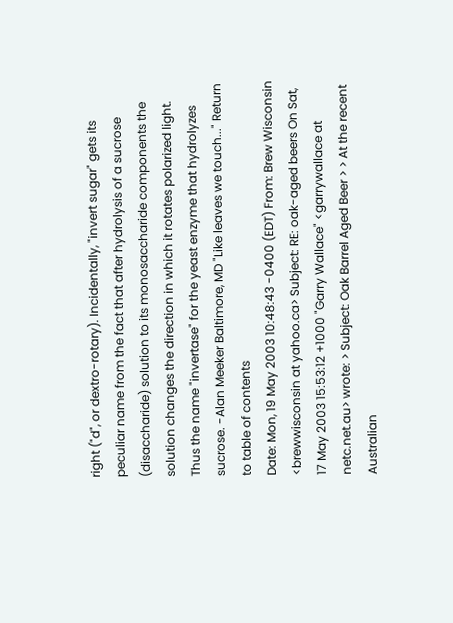right ("d", or dextro-rotary). Incidentally, "invert sugar" gets its peculiar name from the fact that after hydrolysis of a sucrose (disaccharide) solution to its monosaccharide components the solution changes the direction in which it rotates polarized light. Thus the name "invertase" for the yeast enzyme that hydrolyzes sucrose. -Alan Meeker Baltimore, MD "Like leaves we touch..." Return to table of contents
Date: Mon, 19 May 2003 10:48:43 -0400 (EDT) From: Brew Wisconsin <brewwisconsin at yahoo.ca> Subject: RE: oak-aged beers On Sat, 17 May 2003 15:53:12 +1000 "Garry Wallace" <garrywallace at netc.net.au> wrote: > Subject: Oak Barrel Aged Beer > > At the recent Australian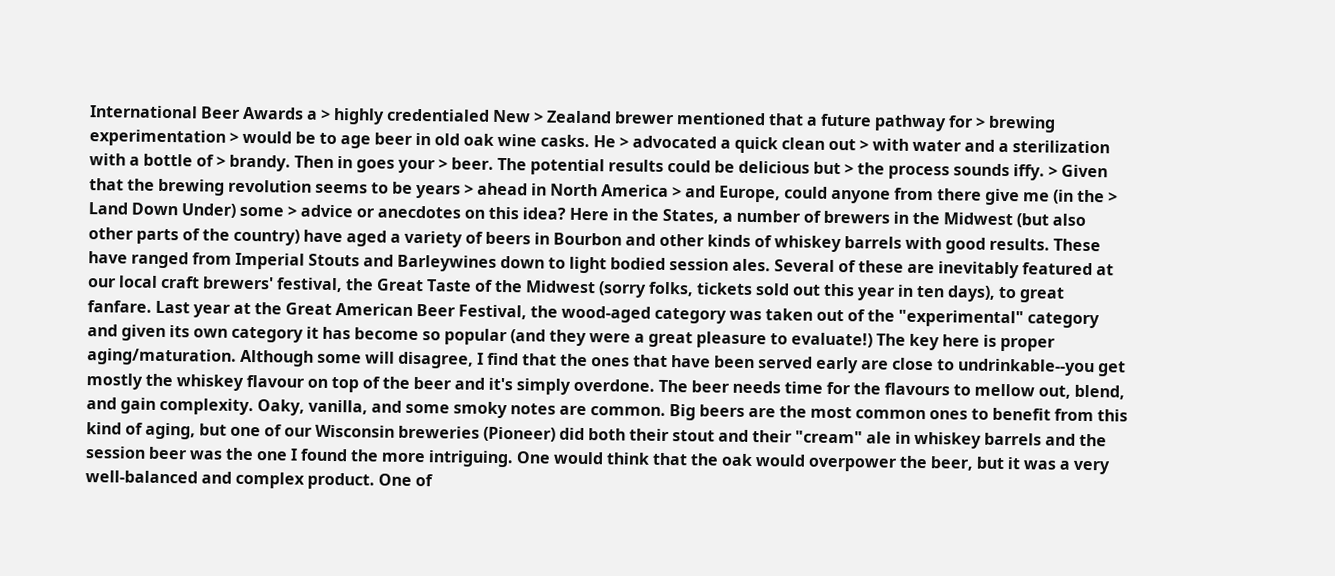International Beer Awards a > highly credentialed New > Zealand brewer mentioned that a future pathway for > brewing experimentation > would be to age beer in old oak wine casks. He > advocated a quick clean out > with water and a sterilization with a bottle of > brandy. Then in goes your > beer. The potential results could be delicious but > the process sounds iffy. > Given that the brewing revolution seems to be years > ahead in North America > and Europe, could anyone from there give me (in the > Land Down Under) some > advice or anecdotes on this idea? Here in the States, a number of brewers in the Midwest (but also other parts of the country) have aged a variety of beers in Bourbon and other kinds of whiskey barrels with good results. These have ranged from Imperial Stouts and Barleywines down to light bodied session ales. Several of these are inevitably featured at our local craft brewers' festival, the Great Taste of the Midwest (sorry folks, tickets sold out this year in ten days), to great fanfare. Last year at the Great American Beer Festival, the wood-aged category was taken out of the "experimental" category and given its own category it has become so popular (and they were a great pleasure to evaluate!) The key here is proper aging/maturation. Although some will disagree, I find that the ones that have been served early are close to undrinkable--you get mostly the whiskey flavour on top of the beer and it's simply overdone. The beer needs time for the flavours to mellow out, blend, and gain complexity. Oaky, vanilla, and some smoky notes are common. Big beers are the most common ones to benefit from this kind of aging, but one of our Wisconsin breweries (Pioneer) did both their stout and their "cream" ale in whiskey barrels and the session beer was the one I found the more intriguing. One would think that the oak would overpower the beer, but it was a very well-balanced and complex product. One of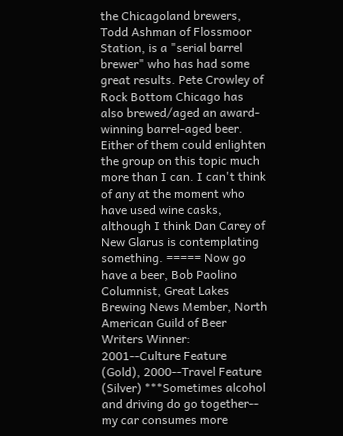the Chicagoland brewers, Todd Ashman of Flossmoor Station, is a "serial barrel brewer" who has had some great results. Pete Crowley of Rock Bottom Chicago has also brewed/aged an award-winning barrel-aged beer. Either of them could enlighten the group on this topic much more than I can. I can't think of any at the moment who have used wine casks, although I think Dan Carey of New Glarus is contemplating something. ===== Now go have a beer, Bob Paolino Columnist, Great Lakes Brewing News Member, North American Guild of Beer Writers Winner: 2001--Culture Feature (Gold), 2000--Travel Feature (Silver) ***Sometimes alcohol and driving do go together-- my car consumes more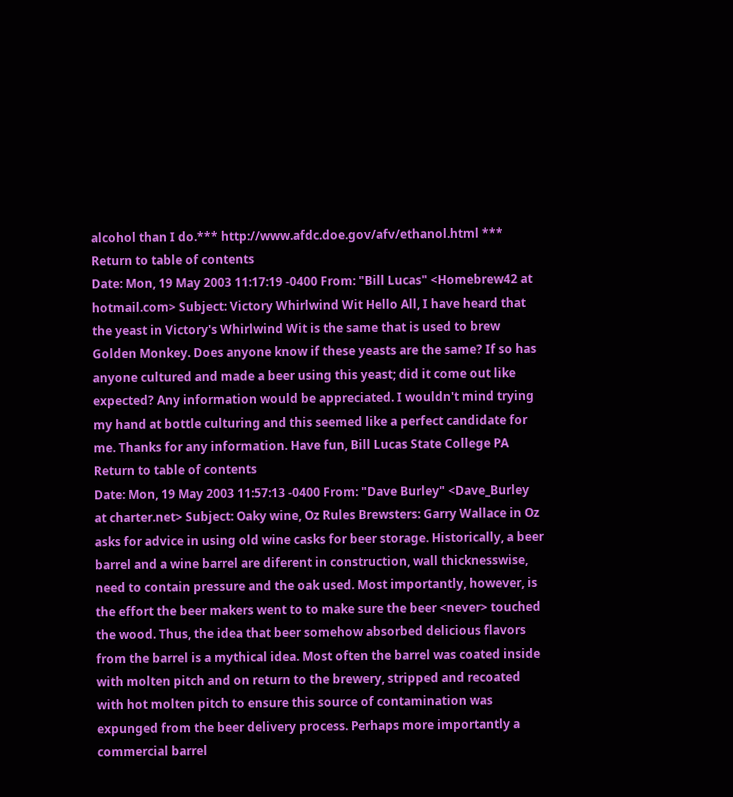alcohol than I do.*** http://www.afdc.doe.gov/afv/ethanol.html *** Return to table of contents
Date: Mon, 19 May 2003 11:17:19 -0400 From: "Bill Lucas" <Homebrew42 at hotmail.com> Subject: Victory Whirlwind Wit Hello All, I have heard that the yeast in Victory's Whirlwind Wit is the same that is used to brew Golden Monkey. Does anyone know if these yeasts are the same? If so has anyone cultured and made a beer using this yeast; did it come out like expected? Any information would be appreciated. I wouldn't mind trying my hand at bottle culturing and this seemed like a perfect candidate for me. Thanks for any information. Have fun, Bill Lucas State College PA Return to table of contents
Date: Mon, 19 May 2003 11:57:13 -0400 From: "Dave Burley" <Dave_Burley at charter.net> Subject: Oaky wine, Oz Rules Brewsters: Garry Wallace in Oz asks for advice in using old wine casks for beer storage. Historically, a beer barrel and a wine barrel are diferent in construction, wall thicknesswise, need to contain pressure and the oak used. Most importantly, however, is the effort the beer makers went to to make sure the beer <never> touched the wood. Thus, the idea that beer somehow absorbed delicious flavors from the barrel is a mythical idea. Most often the barrel was coated inside with molten pitch and on return to the brewery, stripped and recoated with hot molten pitch to ensure this source of contamination was expunged from the beer delivery process. Perhaps more importantly a commercial barrel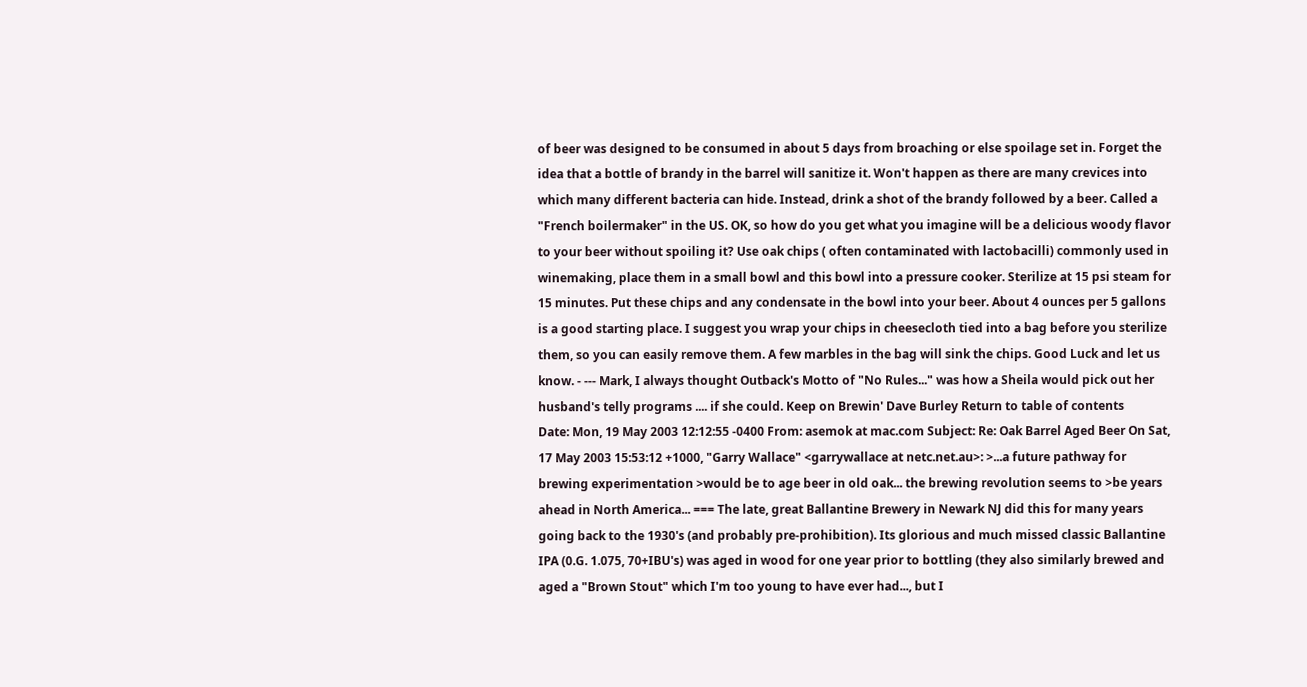of beer was designed to be consumed in about 5 days from broaching or else spoilage set in. Forget the idea that a bottle of brandy in the barrel will sanitize it. Won't happen as there are many crevices into which many different bacteria can hide. Instead, drink a shot of the brandy followed by a beer. Called a "French boilermaker" in the US. OK, so how do you get what you imagine will be a delicious woody flavor to your beer without spoiling it? Use oak chips ( often contaminated with lactobacilli) commonly used in winemaking, place them in a small bowl and this bowl into a pressure cooker. Sterilize at 15 psi steam for 15 minutes. Put these chips and any condensate in the bowl into your beer. About 4 ounces per 5 gallons is a good starting place. I suggest you wrap your chips in cheesecloth tied into a bag before you sterilize them, so you can easily remove them. A few marbles in the bag will sink the chips. Good Luck and let us know. - --- Mark, I always thought Outback's Motto of "No Rules..." was how a Sheila would pick out her husband's telly programs .... if she could. Keep on Brewin' Dave Burley Return to table of contents
Date: Mon, 19 May 2003 12:12:55 -0400 From: asemok at mac.com Subject: Re: Oak Barrel Aged Beer On Sat, 17 May 2003 15:53:12 +1000, "Garry Wallace" <garrywallace at netc.net.au>: >...a future pathway for brewing experimentation >would be to age beer in old oak... the brewing revolution seems to >be years ahead in North America... === The late, great Ballantine Brewery in Newark NJ did this for many years going back to the 1930's (and probably pre-prohibition). Its glorious and much missed classic Ballantine IPA (0.G. 1.075, 70+IBU's) was aged in wood for one year prior to bottling (they also similarly brewed and aged a "Brown Stout" which I'm too young to have ever had..., but I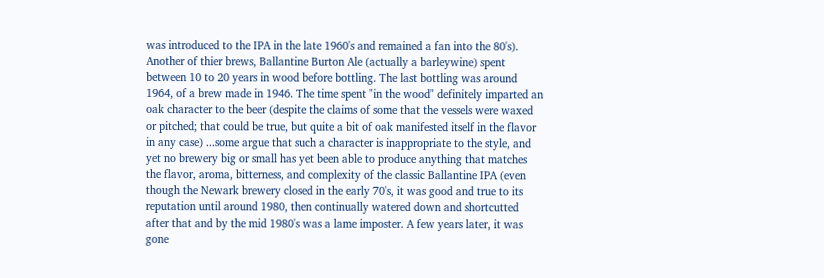was introduced to the IPA in the late 1960's and remained a fan into the 80's). Another of thier brews, Ballantine Burton Ale (actually a barleywine) spent between 10 to 20 years in wood before bottling. The last bottling was around 1964, of a brew made in 1946. The time spent "in the wood" definitely imparted an oak character to the beer (despite the claims of some that the vessels were waxed or pitched; that could be true, but quite a bit of oak manifested itself in the flavor in any case) ...some argue that such a character is inappropriate to the style, and yet no brewery big or small has yet been able to produce anything that matches the flavor, aroma, bitterness, and complexity of the classic Ballantine IPA (even though the Newark brewery closed in the early 70's, it was good and true to its reputation until around 1980, then continually watered down and shortcutted after that and by the mid 1980's was a lame imposter. A few years later, it was gone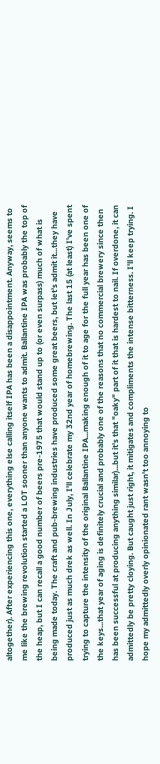altogether). After experiencing this one, everything else calling itself IPA has been a disappointment. Anyway, seems to me like the brewing revolution started a LOT sooner than anyone wants to admit. Ballantine IPA was probably the top of the heap, but I can recall a good number of beers pre-1975 that would stand up to (or even surpass) much of what is being made today. The craft and pub-brewing industries have produced some great beers, but let's admit it...they have produced just as much drek as well. In July, I'll celebrate my 32nd year of homebrewing. The last 15 (at least) I've spent trying to capture the intensity of the original Ballantine IPA...making enough of it to age for the full year has been one of the keys...that year of aging is definitely crucial and probably one of the reasons that no commercial brewery since then has been successful at producing anything similar)...but it's that "oaky" part of it that is hardest to nail. If overdone, it can admittedly be pretty cloying. But caught just right, it mitigates and compliments the intense bitterness. I'll keep trying. I hope my admittedly overly opinionated rant wasn't too annoying to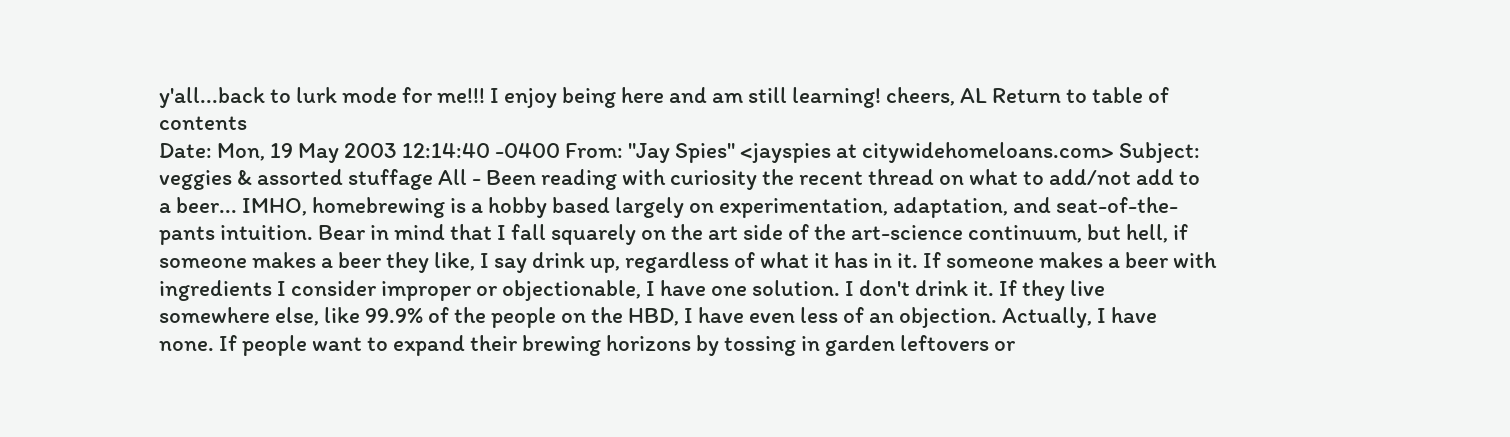y'all...back to lurk mode for me!!! I enjoy being here and am still learning! cheers, AL Return to table of contents
Date: Mon, 19 May 2003 12:14:40 -0400 From: "Jay Spies" <jayspies at citywidehomeloans.com> Subject: veggies & assorted stuffage All - Been reading with curiosity the recent thread on what to add/not add to a beer... IMHO, homebrewing is a hobby based largely on experimentation, adaptation, and seat-of-the-pants intuition. Bear in mind that I fall squarely on the art side of the art-science continuum, but hell, if someone makes a beer they like, I say drink up, regardless of what it has in it. If someone makes a beer with ingredients I consider improper or objectionable, I have one solution. I don't drink it. If they live somewhere else, like 99.9% of the people on the HBD, I have even less of an objection. Actually, I have none. If people want to expand their brewing horizons by tossing in garden leftovers or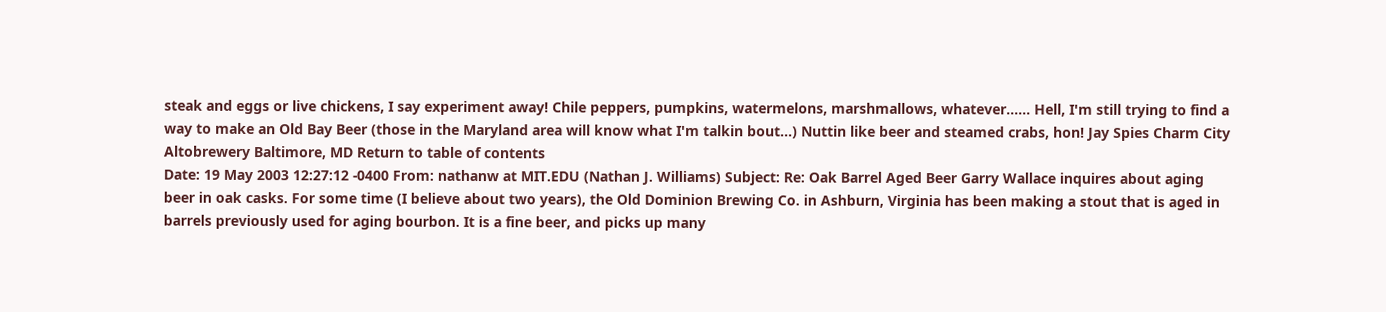steak and eggs or live chickens, I say experiment away! Chile peppers, pumpkins, watermelons, marshmallows, whatever...... Hell, I'm still trying to find a way to make an Old Bay Beer (those in the Maryland area will know what I'm talkin bout...) Nuttin like beer and steamed crabs, hon! Jay Spies Charm City Altobrewery Baltimore, MD Return to table of contents
Date: 19 May 2003 12:27:12 -0400 From: nathanw at MIT.EDU (Nathan J. Williams) Subject: Re: Oak Barrel Aged Beer Garry Wallace inquires about aging beer in oak casks. For some time (I believe about two years), the Old Dominion Brewing Co. in Ashburn, Virginia has been making a stout that is aged in barrels previously used for aging bourbon. It is a fine beer, and picks up many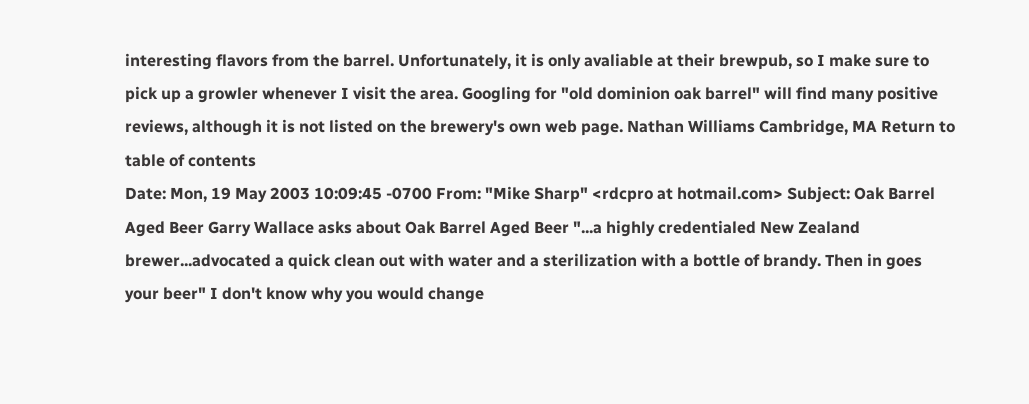interesting flavors from the barrel. Unfortunately, it is only avaliable at their brewpub, so I make sure to pick up a growler whenever I visit the area. Googling for "old dominion oak barrel" will find many positive reviews, although it is not listed on the brewery's own web page. Nathan Williams Cambridge, MA Return to table of contents
Date: Mon, 19 May 2003 10:09:45 -0700 From: "Mike Sharp" <rdcpro at hotmail.com> Subject: Oak Barrel Aged Beer Garry Wallace asks about Oak Barrel Aged Beer "...a highly credentialed New Zealand brewer...advocated a quick clean out with water and a sterilization with a bottle of brandy. Then in goes your beer" I don't know why you would change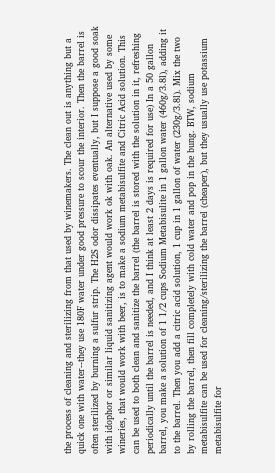the process of cleaning and sterilizing from that used by winemakers. The clean out is anything but a quick one with water--they use 180F water under good pressure to scour the interior. Then the barrel is often sterilized by burning a sulfur strip. The H2S odor dissipates eventually, but I suppose a good soak with idophor or similar liquid sanitizing agent would work ok with oak. An alternative used by some wineries, that would work with beer, is to make a sodium metabisulfite and Citric Acid solution. This can be used to both clean and sanitize the barrel (the barrel is stored with the solution in it, refreshing periodically until the barrel is needed, and I think at least 2 days is required for use) In a 50 gallon barrel, you make a solution of 1 1/2 cups Sodium Metabisulite in 1 gallon water (460g/3.8l), adding it to the barrel. Then you add a citric acid solution, 1 cup in 1 gallon of water (230g/3.8l). Mix the two by rolling the barrel, then fill completely with cold water and pop in the bung. BTW, sodium metabisulfite can be used for cleaning/sterilizing the barrel (cheaper), but they usually use potassium metabisulfite for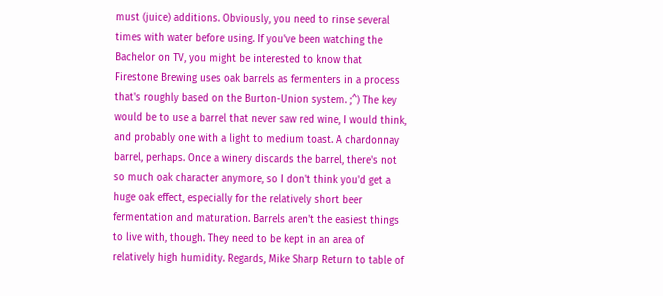must (juice) additions. Obviously, you need to rinse several times with water before using. If you've been watching the Bachelor on TV, you might be interested to know that Firestone Brewing uses oak barrels as fermenters in a process that's roughly based on the Burton-Union system. ;^) The key would be to use a barrel that never saw red wine, I would think, and probably one with a light to medium toast. A chardonnay barrel, perhaps. Once a winery discards the barrel, there's not so much oak character anymore, so I don't think you'd get a huge oak effect, especially for the relatively short beer fermentation and maturation. Barrels aren't the easiest things to live with, though. They need to be kept in an area of relatively high humidity. Regards, Mike Sharp Return to table of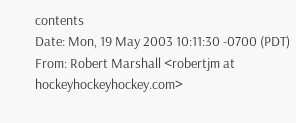contents
Date: Mon, 19 May 2003 10:11:30 -0700 (PDT) From: Robert Marshall <robertjm at hockeyhockeyhockey.com>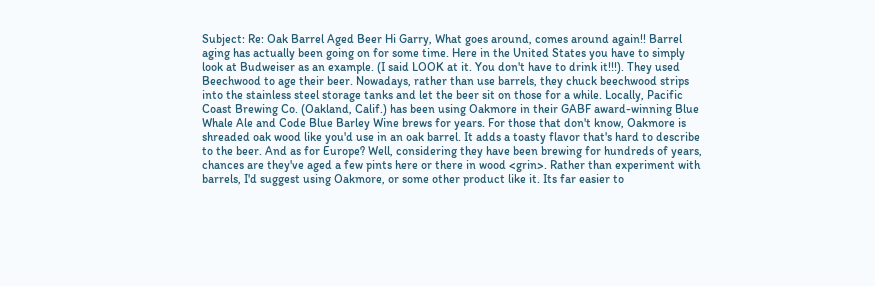Subject: Re: Oak Barrel Aged Beer Hi Garry, What goes around, comes around again!! Barrel aging has actually been going on for some time. Here in the United States you have to simply look at Budweiser as an example. (I said LOOK at it. You don't have to drink it!!!). They used Beechwood to age their beer. Nowadays, rather than use barrels, they chuck beechwood strips into the stainless steel storage tanks and let the beer sit on those for a while. Locally, Pacific Coast Brewing Co. (Oakland, Calif.) has been using Oakmore in their GABF award-winning Blue Whale Ale and Code Blue Barley Wine brews for years. For those that don't know, Oakmore is shreaded oak wood like you'd use in an oak barrel. It adds a toasty flavor that's hard to describe to the beer. And as for Europe? Well, considering they have been brewing for hundreds of years, chances are they've aged a few pints here or there in wood <grin>. Rather than experiment with barrels, I'd suggest using Oakmore, or some other product like it. Its far easier to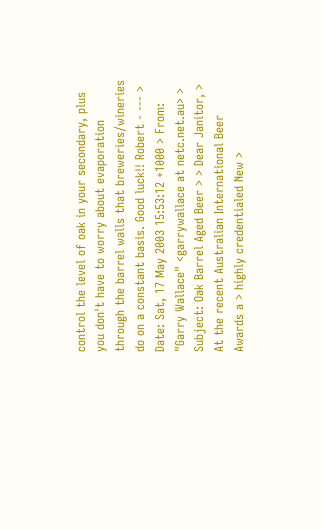control the level of oak in your secondary, plus you don't have to worry about evaporation through the barrel walls that breweries/wineries do on a constant basis. Good luck!! Robert - --- > Date: Sat, 17 May 2003 15:53:12 +1000 > From: "Garry Wallace" <garrywallace at netc.net.au> > Subject: Oak Barrel Aged Beer > > Dear Janitor, > At the recent Australian International Beer Awards a > highly credentialed New >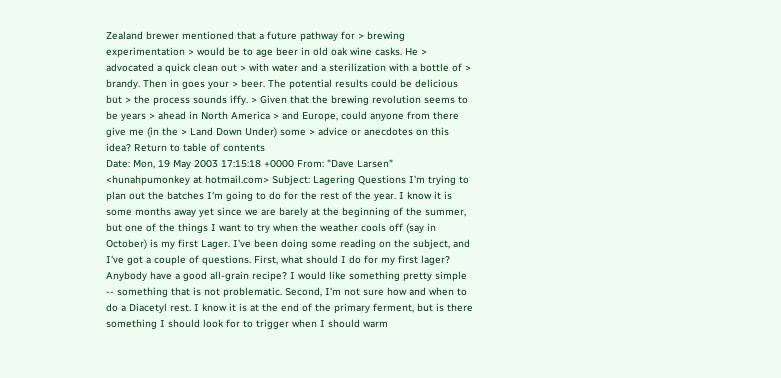Zealand brewer mentioned that a future pathway for > brewing experimentation > would be to age beer in old oak wine casks. He > advocated a quick clean out > with water and a sterilization with a bottle of > brandy. Then in goes your > beer. The potential results could be delicious but > the process sounds iffy. > Given that the brewing revolution seems to be years > ahead in North America > and Europe, could anyone from there give me (in the > Land Down Under) some > advice or anecdotes on this idea? Return to table of contents
Date: Mon, 19 May 2003 17:15:18 +0000 From: "Dave Larsen" <hunahpumonkey at hotmail.com> Subject: Lagering Questions I'm trying to plan out the batches I'm going to do for the rest of the year. I know it is some months away yet since we are barely at the beginning of the summer, but one of the things I want to try when the weather cools off (say in October) is my first Lager. I've been doing some reading on the subject, and I've got a couple of questions. First, what should I do for my first lager? Anybody have a good all-grain recipe? I would like something pretty simple -- something that is not problematic. Second, I'm not sure how and when to do a Diacetyl rest. I know it is at the end of the primary ferment, but is there something I should look for to trigger when I should warm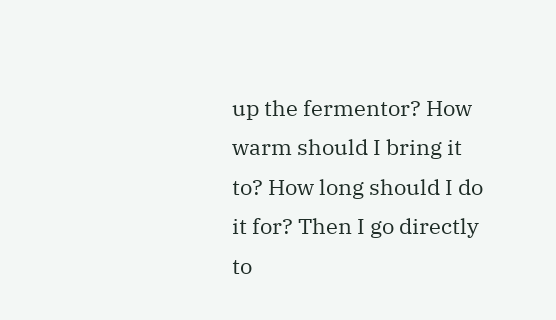up the fermentor? How warm should I bring it to? How long should I do it for? Then I go directly to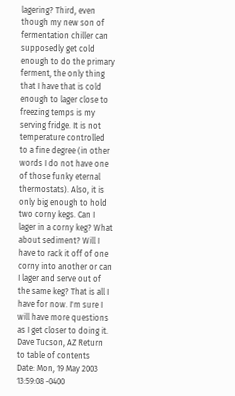lagering? Third, even though my new son of fermentation chiller can supposedly get cold enough to do the primary ferment, the only thing that I have that is cold enough to lager close to freezing temps is my serving fridge. It is not temperature controlled to a fine degree (in other words I do not have one of those funky eternal thermostats). Also, it is only big enough to hold two corny kegs. Can I lager in a corny keg? What about sediment? Will I have to rack it off of one corny into another or can I lager and serve out of the same keg? That is all I have for now. I'm sure I will have more questions as I get closer to doing it. Dave Tucson, AZ Return to table of contents
Date: Mon, 19 May 2003 13:59:08 -0400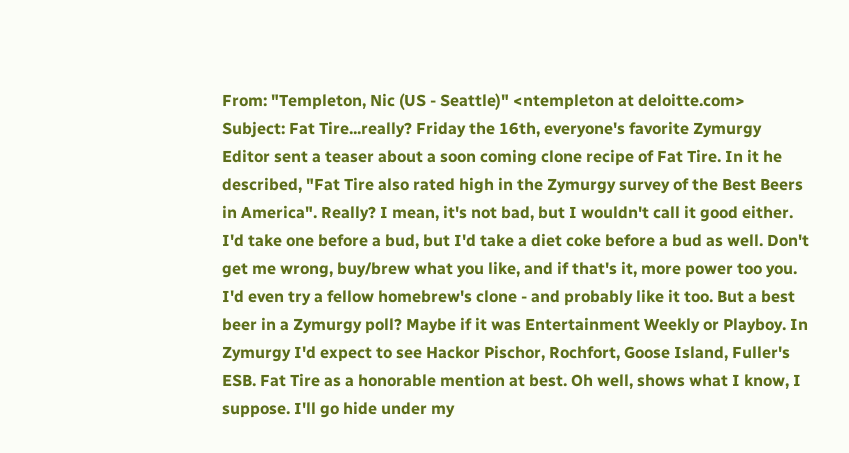From: "Templeton, Nic (US - Seattle)" <ntempleton at deloitte.com> Subject: Fat Tire...really? Friday the 16th, everyone's favorite Zymurgy Editor sent a teaser about a soon coming clone recipe of Fat Tire. In it he described, "Fat Tire also rated high in the Zymurgy survey of the Best Beers in America". Really? I mean, it's not bad, but I wouldn't call it good either. I'd take one before a bud, but I'd take a diet coke before a bud as well. Don't get me wrong, buy/brew what you like, and if that's it, more power too you. I'd even try a fellow homebrew's clone - and probably like it too. But a best beer in a Zymurgy poll? Maybe if it was Entertainment Weekly or Playboy. In Zymurgy I'd expect to see Hackor Pischor, Rochfort, Goose Island, Fuller's ESB. Fat Tire as a honorable mention at best. Oh well, shows what I know, I suppose. I'll go hide under my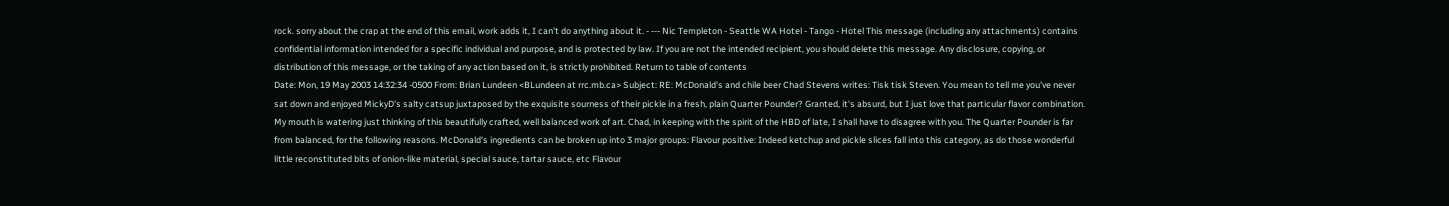rock. sorry about the crap at the end of this email, work adds it, I can't do anything about it. - --- Nic Templeton - Seattle WA Hotel - Tango - Hotel This message (including any attachments) contains confidential information intended for a specific individual and purpose, and is protected by law. If you are not the intended recipient, you should delete this message. Any disclosure, copying, or distribution of this message, or the taking of any action based on it, is strictly prohibited. Return to table of contents
Date: Mon, 19 May 2003 14:32:34 -0500 From: Brian Lundeen <BLundeen at rrc.mb.ca> Subject: RE: McDonald's and chile beer Chad Stevens writes: Tisk tisk Steven. You mean to tell me you've never sat down and enjoyed MickyD's salty catsup juxtaposed by the exquisite sourness of their pickle in a fresh, plain Quarter Pounder? Granted, it's absurd, but I just love that particular flavor combination. My mouth is watering just thinking of this beautifully crafted, well balanced work of art. Chad, in keeping with the spirit of the HBD of late, I shall have to disagree with you. The Quarter Pounder is far from balanced, for the following reasons. McDonald's ingredients can be broken up into 3 major groups: Flavour positive: Indeed ketchup and pickle slices fall into this category, as do those wonderful little reconstituted bits of onion-like material, special sauce, tartar sauce, etc Flavour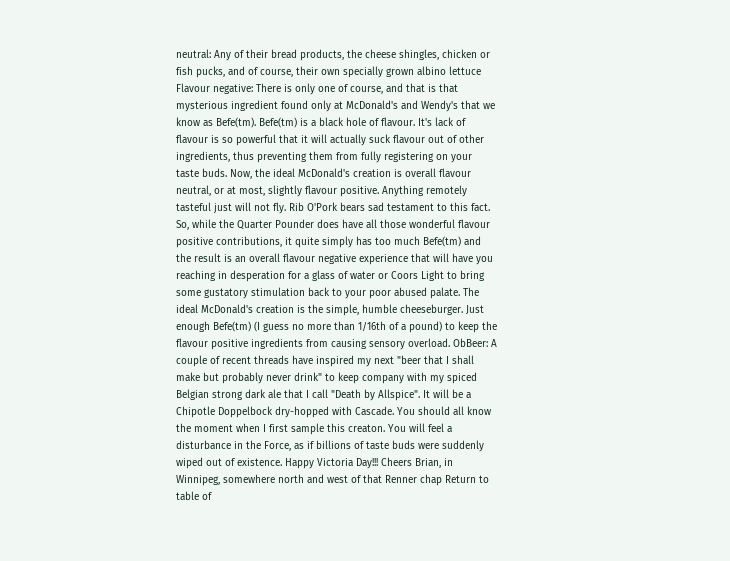neutral: Any of their bread products, the cheese shingles, chicken or fish pucks, and of course, their own specially grown albino lettuce Flavour negative: There is only one of course, and that is that mysterious ingredient found only at McDonald's and Wendy's that we know as Befe(tm). Befe(tm) is a black hole of flavour. It's lack of flavour is so powerful that it will actually suck flavour out of other ingredients, thus preventing them from fully registering on your taste buds. Now, the ideal McDonald's creation is overall flavour neutral, or at most, slightly flavour positive. Anything remotely tasteful just will not fly. Rib O'Pork bears sad testament to this fact. So, while the Quarter Pounder does have all those wonderful flavour positive contributions, it quite simply has too much Befe(tm) and the result is an overall flavour negative experience that will have you reaching in desperation for a glass of water or Coors Light to bring some gustatory stimulation back to your poor abused palate. The ideal McDonald's creation is the simple, humble cheeseburger. Just enough Befe(tm) (I guess no more than 1/16th of a pound) to keep the flavour positive ingredients from causing sensory overload. ObBeer: A couple of recent threads have inspired my next "beer that I shall make but probably never drink" to keep company with my spiced Belgian strong dark ale that I call "Death by Allspice". It will be a Chipotle Doppelbock dry-hopped with Cascade. You should all know the moment when I first sample this creaton. You will feel a disturbance in the Force, as if billions of taste buds were suddenly wiped out of existence. Happy Victoria Day!!! Cheers Brian, in Winnipeg, somewhere north and west of that Renner chap Return to table of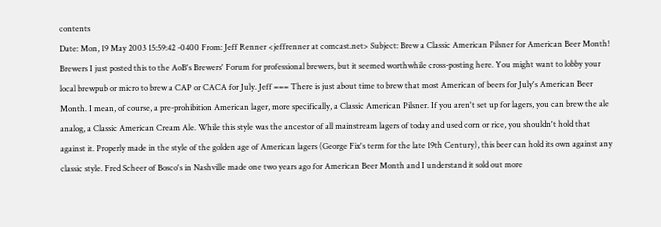contents
Date: Mon, 19 May 2003 15:59:42 -0400 From: Jeff Renner <jeffrenner at comcast.net> Subject: Brew a Classic American Pilsner for American Beer Month! Brewers I just posted this to the AoB's Brewers' Forum for professional brewers, but it seemed worthwhile cross-posting here. You might want to lobby your local brewpub or micro to brew a CAP or CACA for July. Jeff === There is just about time to brew that most American of beers for July's American Beer Month. I mean, of course, a pre-prohibition American lager, more specifically, a Classic American Pilsner. If you aren't set up for lagers, you can brew the ale analog, a Classic American Cream Ale. While this style was the ancestor of all mainstream lagers of today and used corn or rice, you shouldn't hold that against it. Properly made in the style of the golden age of American lagers (George Fix's term for the late 19th Century), this beer can hold its own against any classic style. Fred Scheer of Bosco's in Nashville made one two years ago for American Beer Month and I understand it sold out more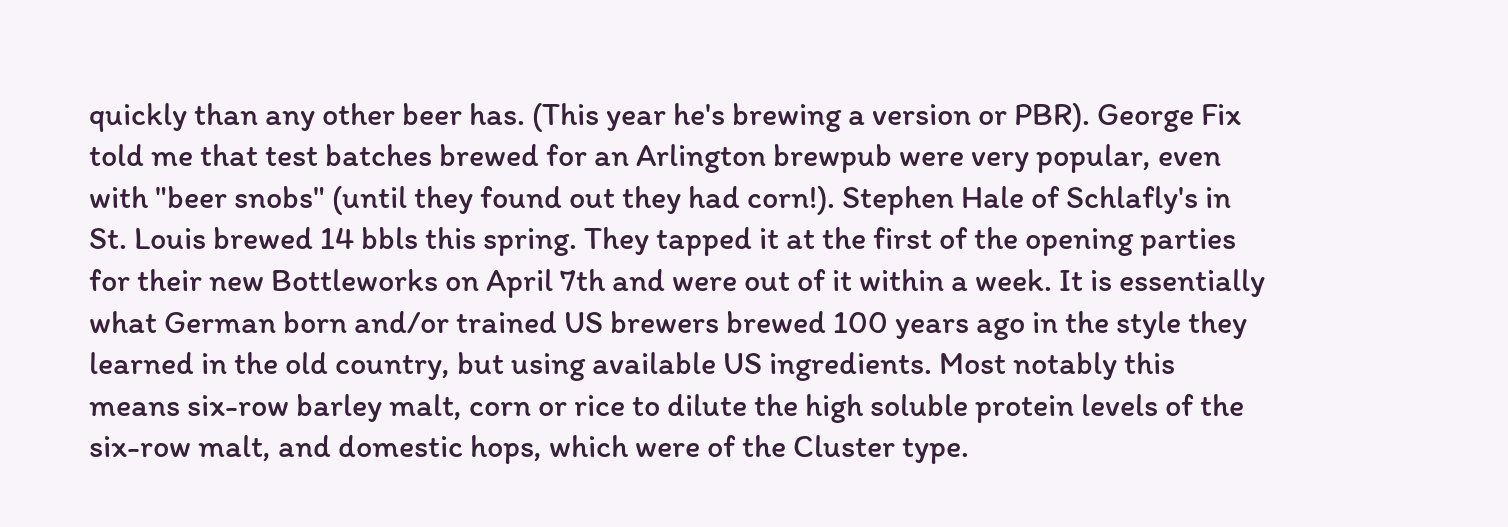quickly than any other beer has. (This year he's brewing a version or PBR). George Fix told me that test batches brewed for an Arlington brewpub were very popular, even with "beer snobs" (until they found out they had corn!). Stephen Hale of Schlafly's in St. Louis brewed 14 bbls this spring. They tapped it at the first of the opening parties for their new Bottleworks on April 7th and were out of it within a week. It is essentially what German born and/or trained US brewers brewed 100 years ago in the style they learned in the old country, but using available US ingredients. Most notably this means six-row barley malt, corn or rice to dilute the high soluble protein levels of the six-row malt, and domestic hops, which were of the Cluster type.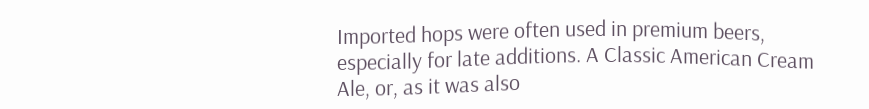Imported hops were often used in premium beers, especially for late additions. A Classic American Cream Ale, or, as it was also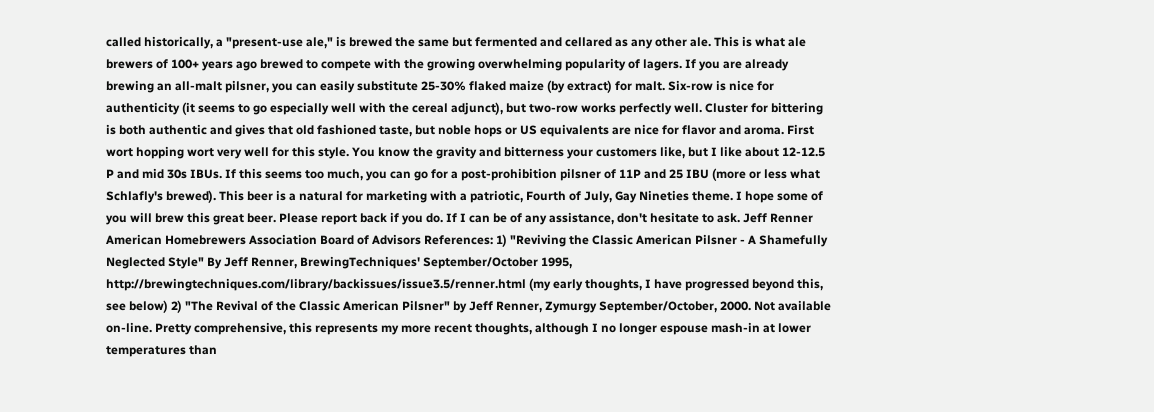called historically, a "present-use ale," is brewed the same but fermented and cellared as any other ale. This is what ale brewers of 100+ years ago brewed to compete with the growing overwhelming popularity of lagers. If you are already brewing an all-malt pilsner, you can easily substitute 25-30% flaked maize (by extract) for malt. Six-row is nice for authenticity (it seems to go especially well with the cereal adjunct), but two-row works perfectly well. Cluster for bittering is both authentic and gives that old fashioned taste, but noble hops or US equivalents are nice for flavor and aroma. First wort hopping wort very well for this style. You know the gravity and bitterness your customers like, but I like about 12-12.5 P and mid 30s IBUs. If this seems too much, you can go for a post-prohibition pilsner of 11P and 25 IBU (more or less what Schlafly's brewed). This beer is a natural for marketing with a patriotic, Fourth of July, Gay Nineties theme. I hope some of you will brew this great beer. Please report back if you do. If I can be of any assistance, don't hesitate to ask. Jeff Renner American Homebrewers Association Board of Advisors References: 1) "Reviving the Classic American Pilsner - A Shamefully Neglected Style" By Jeff Renner, BrewingTechniques' September/October 1995, http://brewingtechniques.com/library/backissues/issue3.5/renner.html (my early thoughts, I have progressed beyond this, see below) 2) "The Revival of the Classic American Pilsner" by Jeff Renner, Zymurgy September/October, 2000. Not available on-line. Pretty comprehensive, this represents my more recent thoughts, although I no longer espouse mash-in at lower temperatures than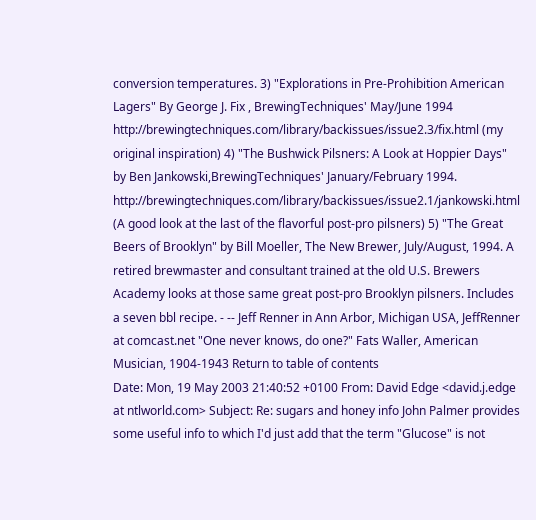conversion temperatures. 3) "Explorations in Pre-Prohibition American Lagers" By George J. Fix , BrewingTechniques' May/June 1994 http://brewingtechniques.com/library/backissues/issue2.3/fix.html (my original inspiration) 4) "The Bushwick Pilsners: A Look at Hoppier Days" by Ben Jankowski,BrewingTechniques' January/February 1994. http://brewingtechniques.com/library/backissues/issue2.1/jankowski.html (A good look at the last of the flavorful post-pro pilsners) 5) "The Great Beers of Brooklyn" by Bill Moeller, The New Brewer, July/August, 1994. A retired brewmaster and consultant trained at the old U.S. Brewers Academy looks at those same great post-pro Brooklyn pilsners. Includes a seven bbl recipe. - -- Jeff Renner in Ann Arbor, Michigan USA, JeffRenner at comcast.net "One never knows, do one?" Fats Waller, American Musician, 1904-1943 Return to table of contents
Date: Mon, 19 May 2003 21:40:52 +0100 From: David Edge <david.j.edge at ntlworld.com> Subject: Re: sugars and honey info John Palmer provides some useful info to which I'd just add that the term "Glucose" is not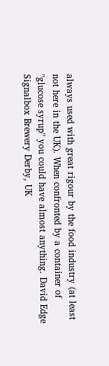always used with great rigour by the food industry (at least not here in the UK). When confronted by a container of "glucose syrup" you could have almost anything. David Edge Signalbox Brewery Derby, UK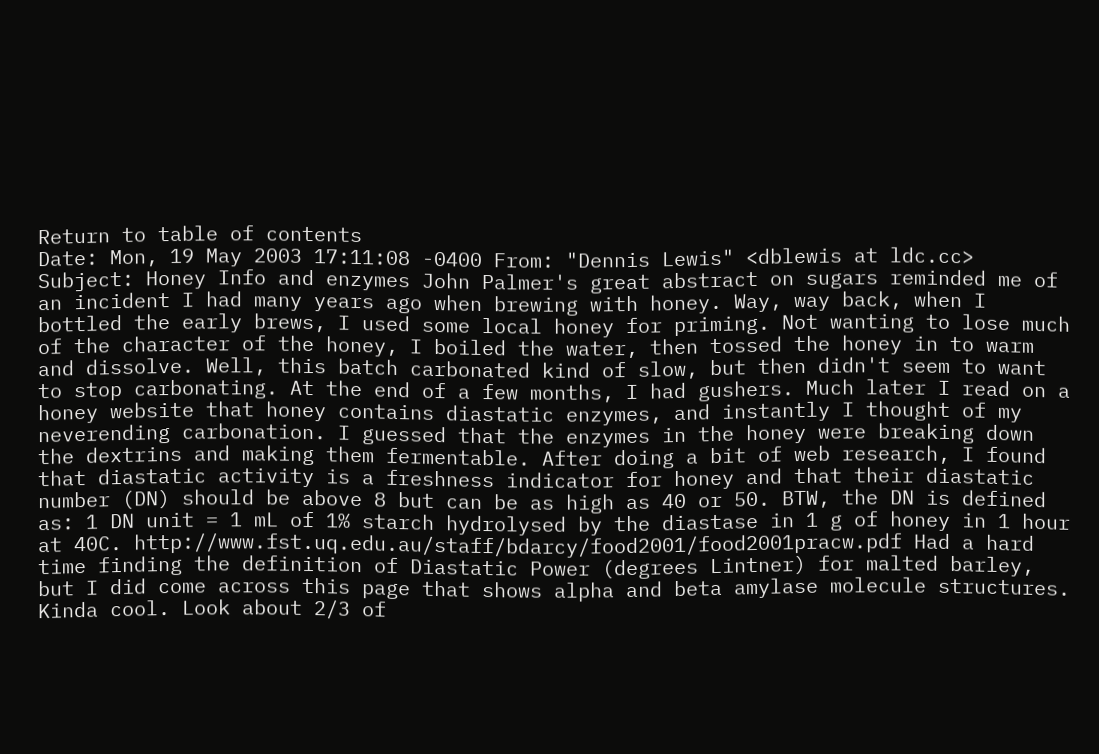Return to table of contents
Date: Mon, 19 May 2003 17:11:08 -0400 From: "Dennis Lewis" <dblewis at ldc.cc> Subject: Honey Info and enzymes John Palmer's great abstract on sugars reminded me of an incident I had many years ago when brewing with honey. Way, way back, when I bottled the early brews, I used some local honey for priming. Not wanting to lose much of the character of the honey, I boiled the water, then tossed the honey in to warm and dissolve. Well, this batch carbonated kind of slow, but then didn't seem to want to stop carbonating. At the end of a few months, I had gushers. Much later I read on a honey website that honey contains diastatic enzymes, and instantly I thought of my neverending carbonation. I guessed that the enzymes in the honey were breaking down the dextrins and making them fermentable. After doing a bit of web research, I found that diastatic activity is a freshness indicator for honey and that their diastatic number (DN) should be above 8 but can be as high as 40 or 50. BTW, the DN is defined as: 1 DN unit = 1 mL of 1% starch hydrolysed by the diastase in 1 g of honey in 1 hour at 40C. http://www.fst.uq.edu.au/staff/bdarcy/food2001/food2001pracw.pdf Had a hard time finding the definition of Diastatic Power (degrees Lintner) for malted barley, but I did come across this page that shows alpha and beta amylase molecule structures. Kinda cool. Look about 2/3 of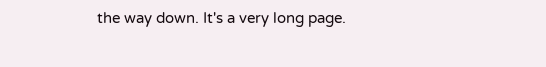the way down. It's a very long page.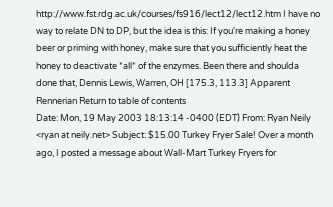http://www.fst.rdg.ac.uk/courses/fs916/lect12/lect12.htm I have no way to relate DN to DP, but the idea is this: If you're making a honey beer or priming with honey, make sure that you sufficiently heat the honey to deactivate *all* of the enzymes. Been there and shoulda done that, Dennis Lewis, Warren, OH [175.3, 113.3] Apparent Rennerian Return to table of contents
Date: Mon, 19 May 2003 18:13:14 -0400 (EDT) From: Ryan Neily <ryan at neily.net> Subject: $15.00 Turkey Fryer Sale! Over a month ago, I posted a message about Wall-Mart Turkey Fryers for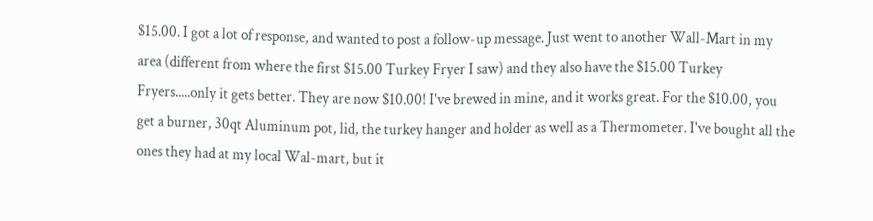$15.00. I got a lot of response, and wanted to post a follow-up message. Just went to another Wall-Mart in my area (different from where the first $15.00 Turkey Fryer I saw) and they also have the $15.00 Turkey Fryers.....only it gets better. They are now $10.00! I've brewed in mine, and it works great. For the $10.00, you get a burner, 30qt Aluminum pot, lid, the turkey hanger and holder as well as a Thermometer. I've bought all the ones they had at my local Wal-mart, but it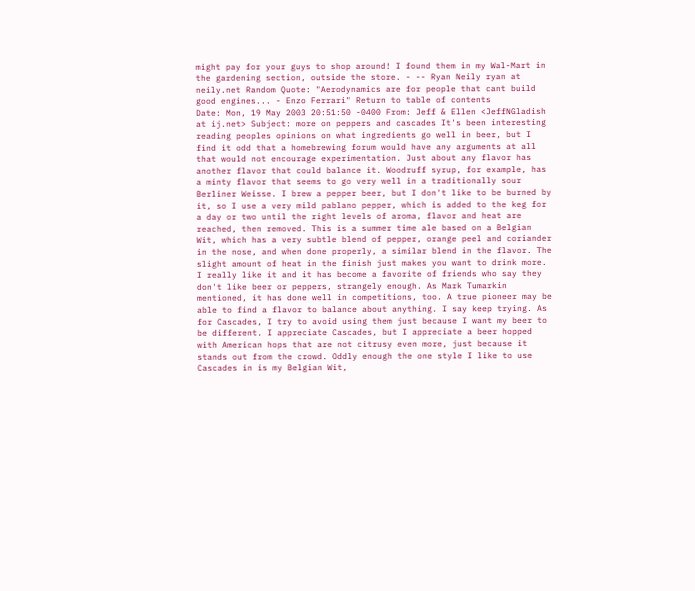might pay for your guys to shop around! I found them in my Wal-Mart in the gardening section, outside the store. - -- Ryan Neily ryan at neily.net Random Quote: "Aerodynamics are for people that cant build good engines... - Enzo Ferrari" Return to table of contents
Date: Mon, 19 May 2003 20:51:50 -0400 From: Jeff & Ellen <JeffNGladish at ij.net> Subject: more on peppers and cascades It's been interesting reading peoples opinions on what ingredients go well in beer, but I find it odd that a homebrewing forum would have any arguments at all that would not encourage experimentation. Just about any flavor has another flavor that could balance it. Woodruff syrup, for example, has a minty flavor that seems to go very well in a traditionally sour Berliner Weisse. I brew a pepper beer, but I don't like to be burned by it, so I use a very mild pablano pepper, which is added to the keg for a day or two until the right levels of aroma, flavor and heat are reached, then removed. This is a summer time ale based on a Belgian Wit, which has a very subtle blend of pepper, orange peel and coriander in the nose, and when done properly, a similar blend in the flavor. The slight amount of heat in the finish just makes you want to drink more. I really like it and it has become a favorite of friends who say they don't like beer or peppers, strangely enough. As Mark Tumarkin mentioned, it has done well in competitions, too. A true pioneer may be able to find a flavor to balance about anything. I say keep trying. As for Cascades, I try to avoid using them just because I want my beer to be different. I appreciate Cascades, but I appreciate a beer hopped with American hops that are not citrusy even more, just because it stands out from the crowd. Oddly enough the one style I like to use Cascades in is my Belgian Wit,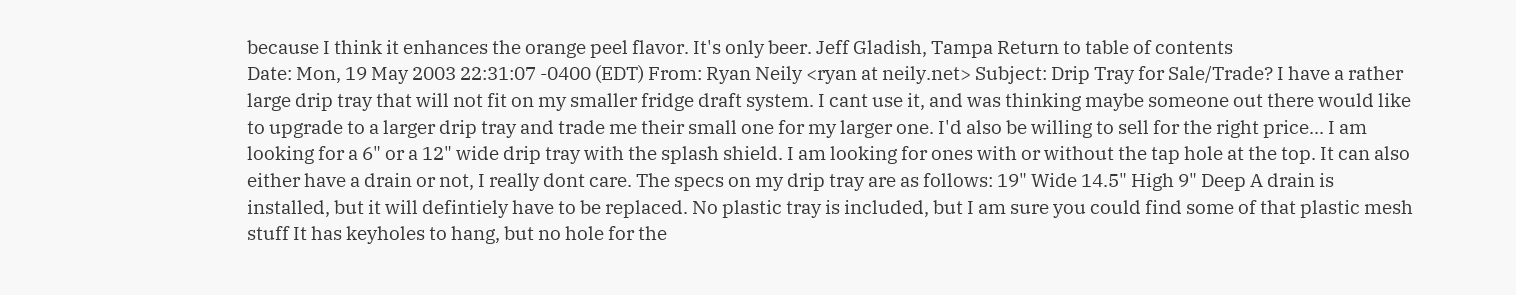because I think it enhances the orange peel flavor. It's only beer. Jeff Gladish, Tampa Return to table of contents
Date: Mon, 19 May 2003 22:31:07 -0400 (EDT) From: Ryan Neily <ryan at neily.net> Subject: Drip Tray for Sale/Trade? I have a rather large drip tray that will not fit on my smaller fridge draft system. I cant use it, and was thinking maybe someone out there would like to upgrade to a larger drip tray and trade me their small one for my larger one. I'd also be willing to sell for the right price... I am looking for a 6" or a 12" wide drip tray with the splash shield. I am looking for ones with or without the tap hole at the top. It can also either have a drain or not, I really dont care. The specs on my drip tray are as follows: 19" Wide 14.5" High 9" Deep A drain is installed, but it will defintiely have to be replaced. No plastic tray is included, but I am sure you could find some of that plastic mesh stuff It has keyholes to hang, but no hole for the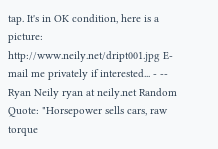tap. It's in OK condition, here is a picture: http://www.neily.net/dript001.jpg E-mail me privately if interested... - -- Ryan Neily ryan at neily.net Random Quote: "Horsepower sells cars, raw torque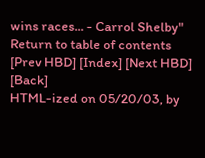wins races... - Carrol Shelby" Return to table of contents
[Prev HBD] [Index] [Next HBD] [Back]
HTML-ized on 05/20/03, by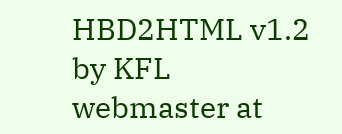HBD2HTML v1.2 by KFL
webmaster at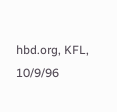hbd.org, KFL, 10/9/96